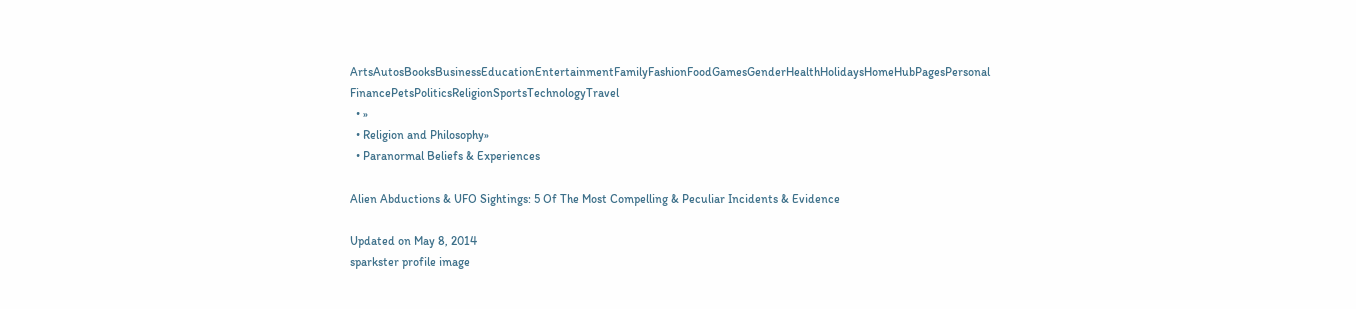ArtsAutosBooksBusinessEducationEntertainmentFamilyFashionFoodGamesGenderHealthHolidaysHomeHubPagesPersonal FinancePetsPoliticsReligionSportsTechnologyTravel
  • »
  • Religion and Philosophy»
  • Paranormal Beliefs & Experiences

Alien Abductions & UFO Sightings: 5 Of The Most Compelling & Peculiar Incidents & Evidence

Updated on May 8, 2014
sparkster profile image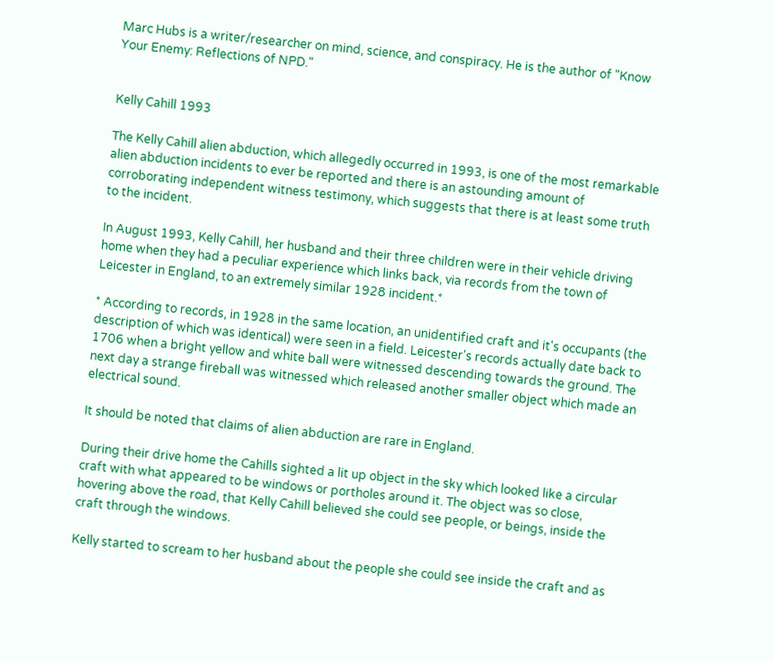Marc Hubs is a writer/researcher on mind, science, and conspiracy. He is the author of "Know Your Enemy: Reflections of NPD."


Kelly Cahill 1993

The Kelly Cahill alien abduction, which allegedly occurred in 1993, is one of the most remarkable alien abduction incidents to ever be reported and there is an astounding amount of corroborating independent witness testimony, which suggests that there is at least some truth to the incident.

In August 1993, Kelly Cahill, her husband and their three children were in their vehicle driving home when they had a peculiar experience which links back, via records from the town of Leicester in England, to an extremely similar 1928 incident.*

* According to records, in 1928 in the same location, an unidentified craft and it's occupants (the description of which was identical) were seen in a field. Leicester's records actually date back to 1706 when a bright yellow and white ball were witnessed descending towards the ground. The next day a strange fireball was witnessed which released another smaller object which made an electrical sound.

It should be noted that claims of alien abduction are rare in England.

During their drive home the Cahills sighted a lit up object in the sky which looked like a circular craft with what appeared to be windows or portholes around it. The object was so close, hovering above the road, that Kelly Cahill believed she could see people, or beings, inside the craft through the windows.

Kelly started to scream to her husband about the people she could see inside the craft and as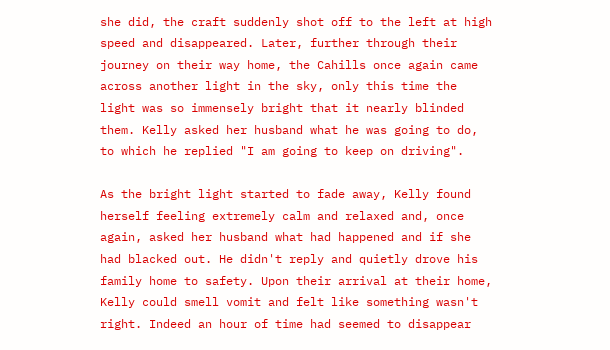she did, the craft suddenly shot off to the left at high speed and disappeared. Later, further through their journey on their way home, the Cahills once again came across another light in the sky, only this time the light was so immensely bright that it nearly blinded them. Kelly asked her husband what he was going to do, to which he replied "I am going to keep on driving".

As the bright light started to fade away, Kelly found herself feeling extremely calm and relaxed and, once again, asked her husband what had happened and if she had blacked out. He didn't reply and quietly drove his family home to safety. Upon their arrival at their home, Kelly could smell vomit and felt like something wasn't right. Indeed an hour of time had seemed to disappear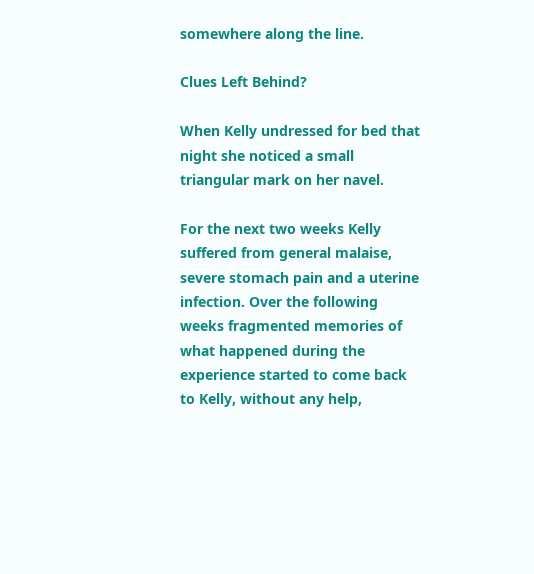somewhere along the line.

Clues Left Behind?

When Kelly undressed for bed that night she noticed a small triangular mark on her navel.

For the next two weeks Kelly suffered from general malaise, severe stomach pain and a uterine infection. Over the following weeks fragmented memories of what happened during the experience started to come back to Kelly, without any help,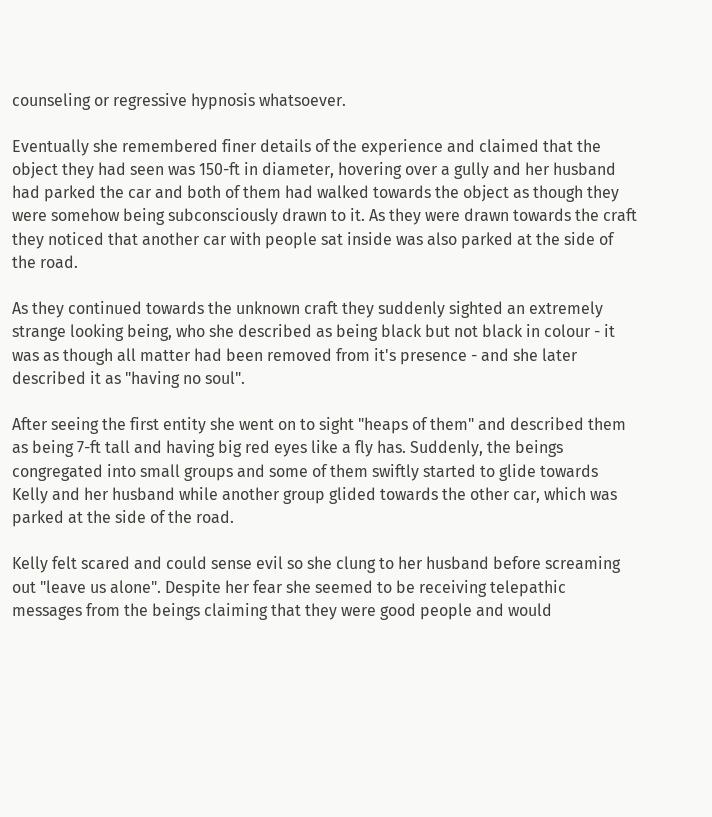counseling or regressive hypnosis whatsoever.

Eventually she remembered finer details of the experience and claimed that the object they had seen was 150-ft in diameter, hovering over a gully and her husband had parked the car and both of them had walked towards the object as though they were somehow being subconsciously drawn to it. As they were drawn towards the craft they noticed that another car with people sat inside was also parked at the side of the road.

As they continued towards the unknown craft they suddenly sighted an extremely strange looking being, who she described as being black but not black in colour - it was as though all matter had been removed from it's presence - and she later described it as "having no soul".

After seeing the first entity she went on to sight "heaps of them" and described them as being 7-ft tall and having big red eyes like a fly has. Suddenly, the beings congregated into small groups and some of them swiftly started to glide towards Kelly and her husband while another group glided towards the other car, which was parked at the side of the road.

Kelly felt scared and could sense evil so she clung to her husband before screaming out "leave us alone". Despite her fear she seemed to be receiving telepathic messages from the beings claiming that they were good people and would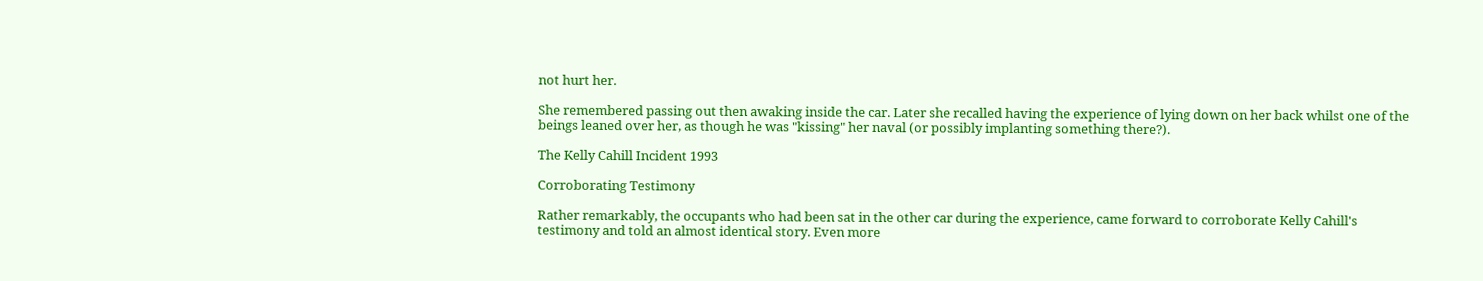not hurt her.

She remembered passing out then awaking inside the car. Later she recalled having the experience of lying down on her back whilst one of the beings leaned over her, as though he was "kissing" her naval (or possibly implanting something there?).

The Kelly Cahill Incident 1993

Corroborating Testimony

Rather remarkably, the occupants who had been sat in the other car during the experience, came forward to corroborate Kelly Cahill's testimony and told an almost identical story. Even more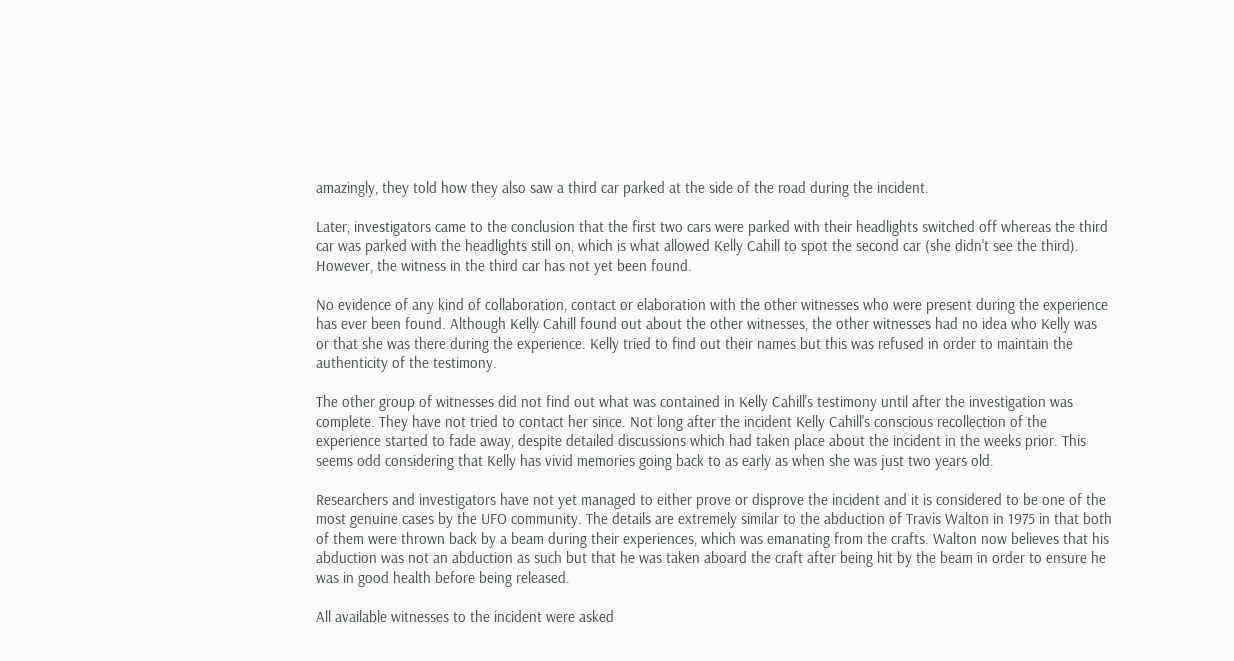amazingly, they told how they also saw a third car parked at the side of the road during the incident.

Later, investigators came to the conclusion that the first two cars were parked with their headlights switched off whereas the third car was parked with the headlights still on, which is what allowed Kelly Cahill to spot the second car (she didn't see the third). However, the witness in the third car has not yet been found.

No evidence of any kind of collaboration, contact or elaboration with the other witnesses who were present during the experience has ever been found. Although Kelly Cahill found out about the other witnesses, the other witnesses had no idea who Kelly was or that she was there during the experience. Kelly tried to find out their names but this was refused in order to maintain the authenticity of the testimony.

The other group of witnesses did not find out what was contained in Kelly Cahill's testimony until after the investigation was complete. They have not tried to contact her since. Not long after the incident Kelly Cahill's conscious recollection of the experience started to fade away, despite detailed discussions which had taken place about the incident in the weeks prior. This seems odd considering that Kelly has vivid memories going back to as early as when she was just two years old.

Researchers and investigators have not yet managed to either prove or disprove the incident and it is considered to be one of the most genuine cases by the UFO community. The details are extremely similar to the abduction of Travis Walton in 1975 in that both of them were thrown back by a beam during their experiences, which was emanating from the crafts. Walton now believes that his abduction was not an abduction as such but that he was taken aboard the craft after being hit by the beam in order to ensure he was in good health before being released.

All available witnesses to the incident were asked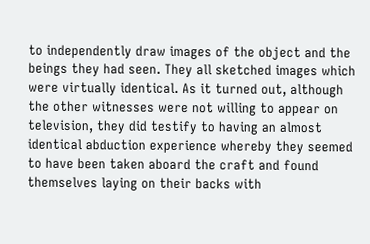to independently draw images of the object and the beings they had seen. They all sketched images which were virtually identical. As it turned out, although the other witnesses were not willing to appear on television, they did testify to having an almost identical abduction experience whereby they seemed to have been taken aboard the craft and found themselves laying on their backs with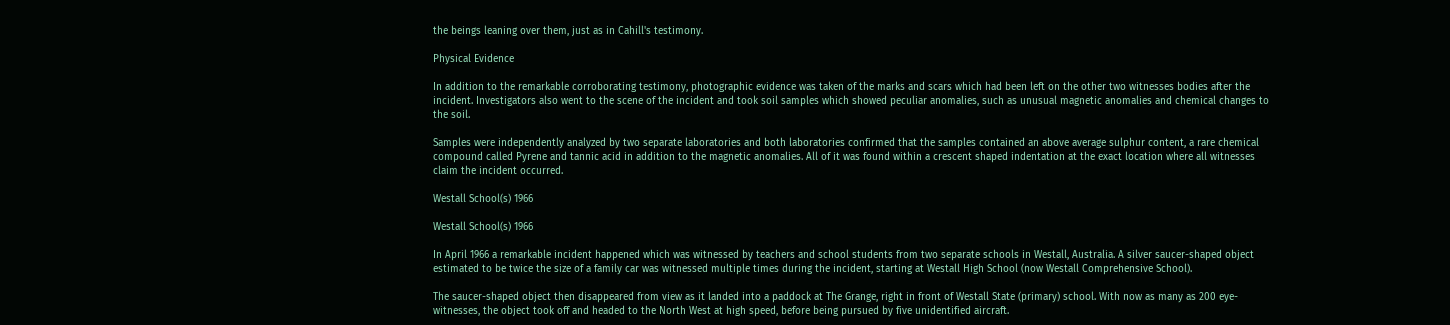the beings leaning over them, just as in Cahill's testimony.

Physical Evidence

In addition to the remarkable corroborating testimony, photographic evidence was taken of the marks and scars which had been left on the other two witnesses bodies after the incident. Investigators also went to the scene of the incident and took soil samples which showed peculiar anomalies, such as unusual magnetic anomalies and chemical changes to the soil.

Samples were independently analyzed by two separate laboratories and both laboratories confirmed that the samples contained an above average sulphur content, a rare chemical compound called Pyrene and tannic acid in addition to the magnetic anomalies. All of it was found within a crescent shaped indentation at the exact location where all witnesses claim the incident occurred.

Westall School(s) 1966

Westall School(s) 1966

In April 1966 a remarkable incident happened which was witnessed by teachers and school students from two separate schools in Westall, Australia. A silver saucer-shaped object estimated to be twice the size of a family car was witnessed multiple times during the incident, starting at Westall High School (now Westall Comprehensive School).

The saucer-shaped object then disappeared from view as it landed into a paddock at The Grange, right in front of Westall State (primary) school. With now as many as 200 eye-witnesses, the object took off and headed to the North West at high speed, before being pursued by five unidentified aircraft.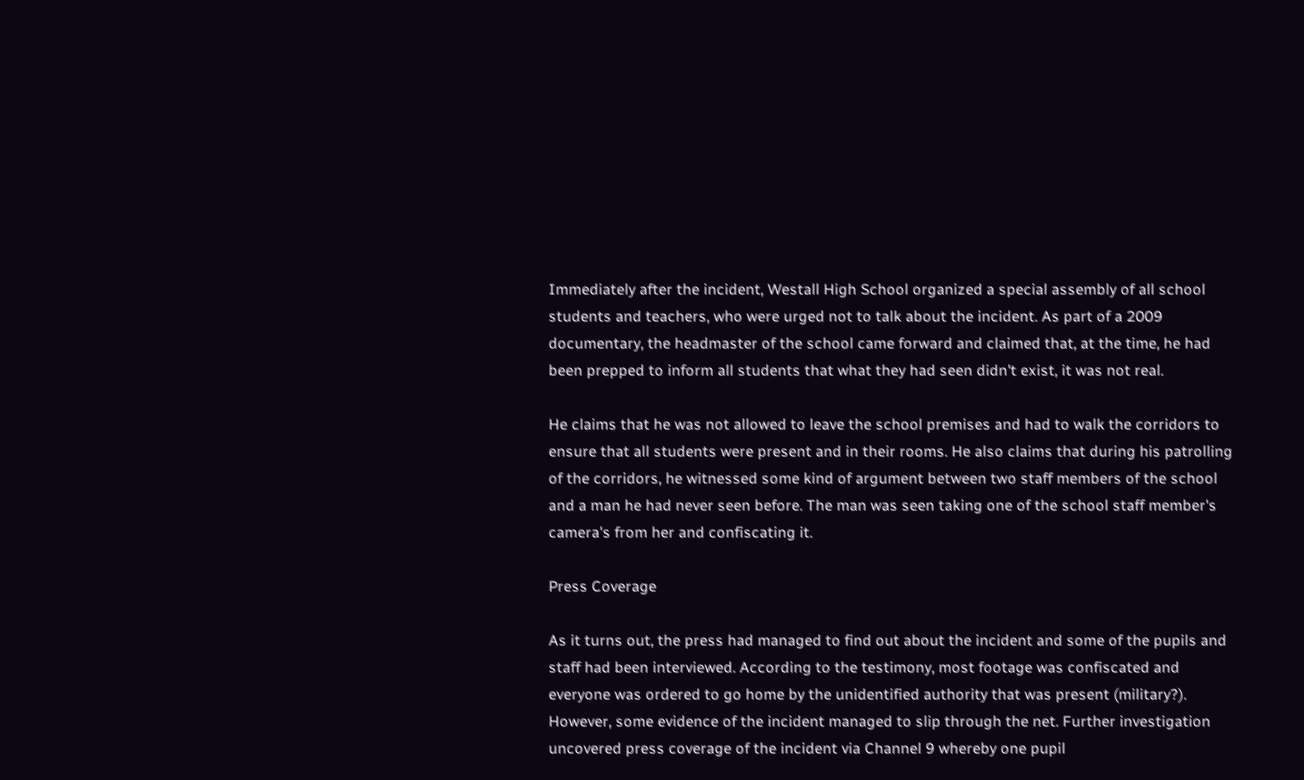Immediately after the incident, Westall High School organized a special assembly of all school students and teachers, who were urged not to talk about the incident. As part of a 2009 documentary, the headmaster of the school came forward and claimed that, at the time, he had been prepped to inform all students that what they had seen didn't exist, it was not real.

He claims that he was not allowed to leave the school premises and had to walk the corridors to ensure that all students were present and in their rooms. He also claims that during his patrolling of the corridors, he witnessed some kind of argument between two staff members of the school and a man he had never seen before. The man was seen taking one of the school staff member's camera's from her and confiscating it.

Press Coverage

As it turns out, the press had managed to find out about the incident and some of the pupils and staff had been interviewed. According to the testimony, most footage was confiscated and everyone was ordered to go home by the unidentified authority that was present (military?). However, some evidence of the incident managed to slip through the net. Further investigation uncovered press coverage of the incident via Channel 9 whereby one pupil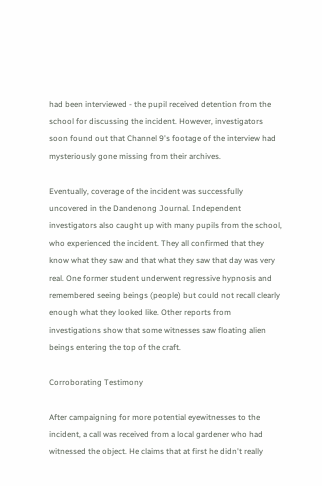had been interviewed - the pupil received detention from the school for discussing the incident. However, investigators soon found out that Channel 9's footage of the interview had mysteriously gone missing from their archives.

Eventually, coverage of the incident was successfully uncovered in the Dandenong Journal. Independent investigators also caught up with many pupils from the school, who experienced the incident. They all confirmed that they know what they saw and that what they saw that day was very real. One former student underwent regressive hypnosis and remembered seeing beings (people) but could not recall clearly enough what they looked like. Other reports from investigations show that some witnesses saw floating alien beings entering the top of the craft.

Corroborating Testimony

After campaigning for more potential eyewitnesses to the incident, a call was received from a local gardener who had witnessed the object. He claims that at first he didn't really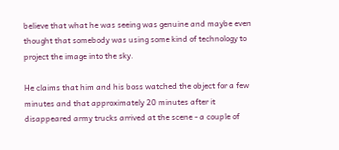believe that what he was seeing was genuine and maybe even thought that somebody was using some kind of technology to project the image into the sky.

He claims that him and his boss watched the object for a few minutes and that approximately 20 minutes after it disappeared army trucks arrived at the scene - a couple of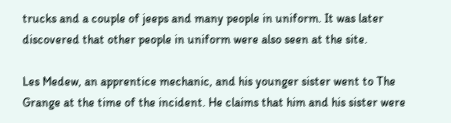trucks and a couple of jeeps and many people in uniform. It was later discovered that other people in uniform were also seen at the site.

Les Medew, an apprentice mechanic, and his younger sister went to The Grange at the time of the incident. He claims that him and his sister were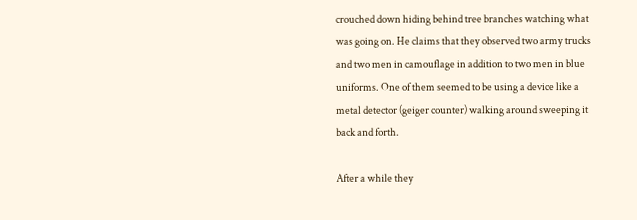crouched down hiding behind tree branches watching what was going on. He claims that they observed two army trucks and two men in camouflage in addition to two men in blue uniforms. One of them seemed to be using a device like a metal detector (geiger counter) walking around sweeping it back and forth.

After a while they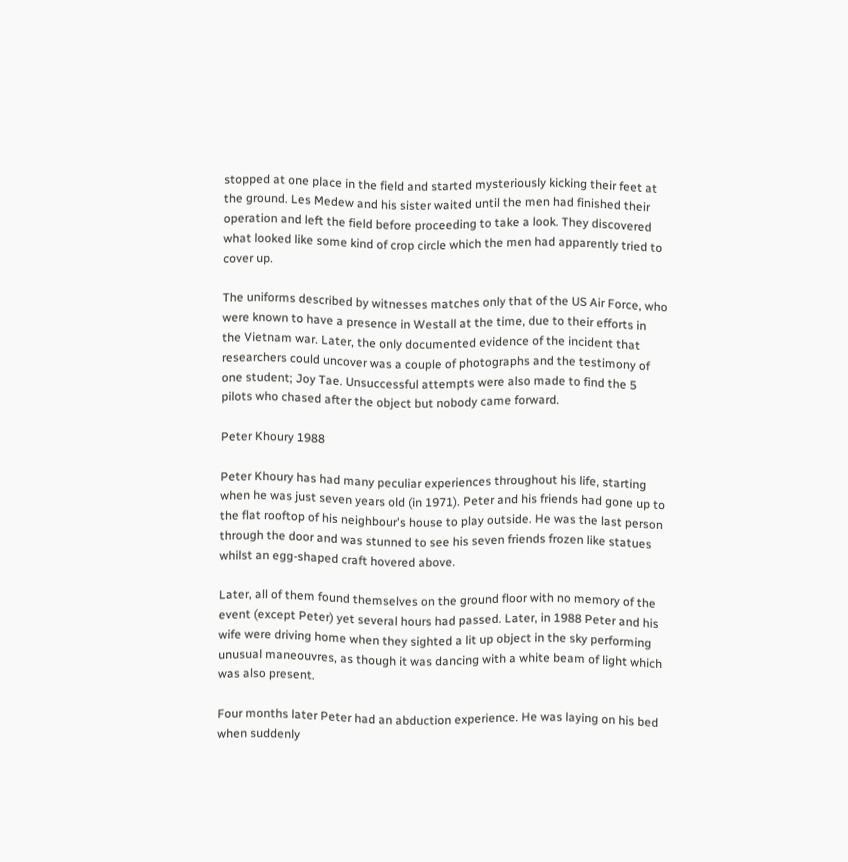stopped at one place in the field and started mysteriously kicking their feet at the ground. Les Medew and his sister waited until the men had finished their operation and left the field before proceeding to take a look. They discovered what looked like some kind of crop circle which the men had apparently tried to cover up.

The uniforms described by witnesses matches only that of the US Air Force, who were known to have a presence in Westall at the time, due to their efforts in the Vietnam war. Later, the only documented evidence of the incident that researchers could uncover was a couple of photographs and the testimony of one student; Joy Tae. Unsuccessful attempts were also made to find the 5 pilots who chased after the object but nobody came forward.

Peter Khoury 1988

Peter Khoury has had many peculiar experiences throughout his life, starting when he was just seven years old (in 1971). Peter and his friends had gone up to the flat rooftop of his neighbour's house to play outside. He was the last person through the door and was stunned to see his seven friends frozen like statues whilst an egg-shaped craft hovered above.

Later, all of them found themselves on the ground floor with no memory of the event (except Peter) yet several hours had passed. Later, in 1988 Peter and his wife were driving home when they sighted a lit up object in the sky performing unusual maneouvres, as though it was dancing with a white beam of light which was also present.

Four months later Peter had an abduction experience. He was laying on his bed when suddenly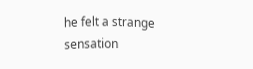he felt a strange sensation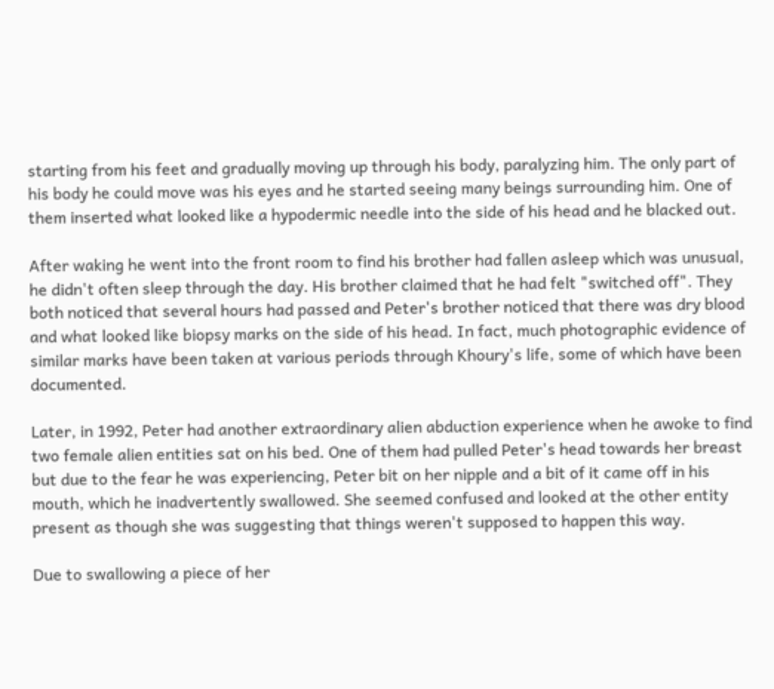starting from his feet and gradually moving up through his body, paralyzing him. The only part of his body he could move was his eyes and he started seeing many beings surrounding him. One of them inserted what looked like a hypodermic needle into the side of his head and he blacked out.

After waking he went into the front room to find his brother had fallen asleep which was unusual, he didn't often sleep through the day. His brother claimed that he had felt "switched off". They both noticed that several hours had passed and Peter's brother noticed that there was dry blood and what looked like biopsy marks on the side of his head. In fact, much photographic evidence of similar marks have been taken at various periods through Khoury's life, some of which have been documented.

Later, in 1992, Peter had another extraordinary alien abduction experience when he awoke to find two female alien entities sat on his bed. One of them had pulled Peter's head towards her breast but due to the fear he was experiencing, Peter bit on her nipple and a bit of it came off in his mouth, which he inadvertently swallowed. She seemed confused and looked at the other entity present as though she was suggesting that things weren't supposed to happen this way.

Due to swallowing a piece of her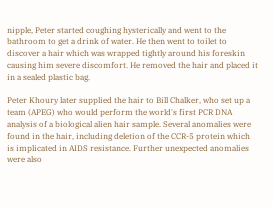nipple, Peter started coughing hysterically and went to the bathroom to get a drink of water. He then went to toilet to discover a hair which was wrapped tightly around his foreskin causing him severe discomfort. He removed the hair and placed it in a sealed plastic bag.

Peter Khoury later supplied the hair to Bill Chalker, who set up a team (APEG) who would perform the world's first PCR DNA analysis of a biological alien hair sample. Several anomalies were found in the hair, including deletion of the CCR-5 protein which is implicated in AIDS resistance. Further unexpected anomalies were also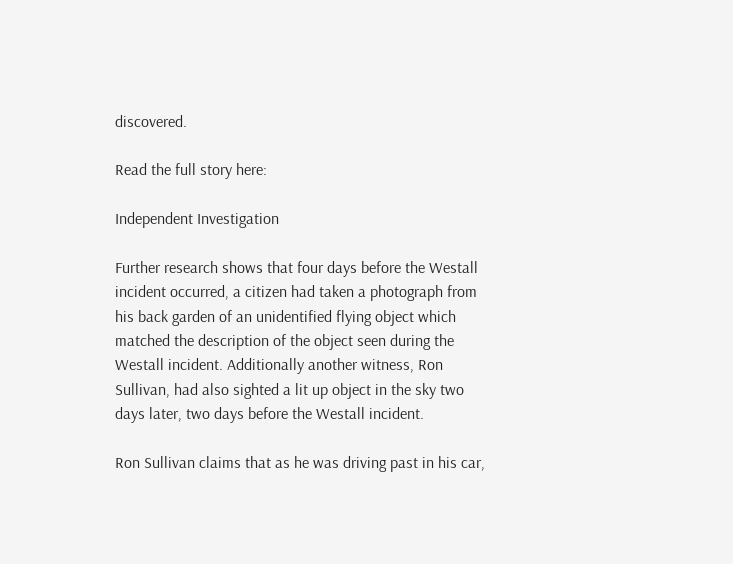discovered.

Read the full story here:

Independent Investigation

Further research shows that four days before the Westall incident occurred, a citizen had taken a photograph from his back garden of an unidentified flying object which matched the description of the object seen during the Westall incident. Additionally another witness, Ron Sullivan, had also sighted a lit up object in the sky two days later, two days before the Westall incident.

Ron Sullivan claims that as he was driving past in his car,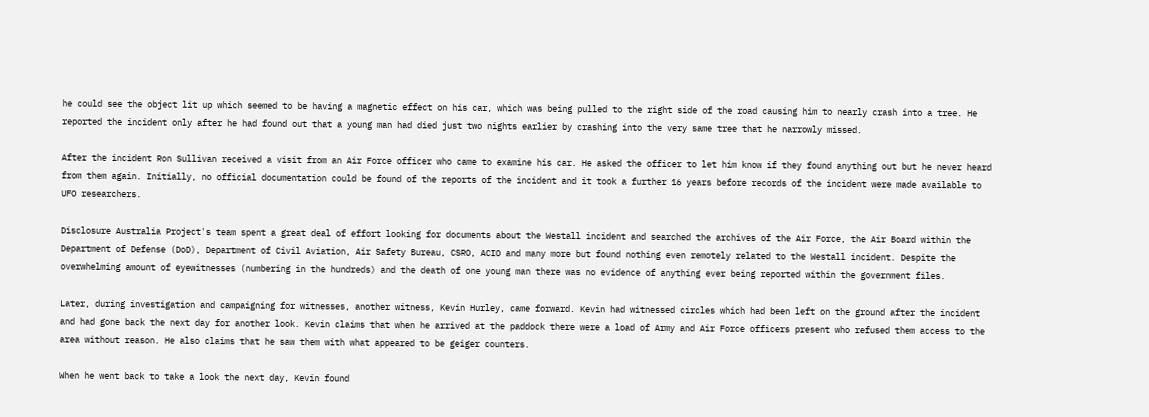he could see the object lit up which seemed to be having a magnetic effect on his car, which was being pulled to the right side of the road causing him to nearly crash into a tree. He reported the incident only after he had found out that a young man had died just two nights earlier by crashing into the very same tree that he narrowly missed.

After the incident Ron Sullivan received a visit from an Air Force officer who came to examine his car. He asked the officer to let him know if they found anything out but he never heard from them again. Initially, no official documentation could be found of the reports of the incident and it took a further 16 years before records of the incident were made available to UFO researchers.

Disclosure Australia Project's team spent a great deal of effort looking for documents about the Westall incident and searched the archives of the Air Force, the Air Board within the Department of Defense (DoD), Department of Civil Aviation, Air Safety Bureau, CSRO, ACIO and many more but found nothing even remotely related to the Westall incident. Despite the overwhelming amount of eyewitnesses (numbering in the hundreds) and the death of one young man there was no evidence of anything ever being reported within the government files.

Later, during investigation and campaigning for witnesses, another witness, Kevin Hurley, came forward. Kevin had witnessed circles which had been left on the ground after the incident and had gone back the next day for another look. Kevin claims that when he arrived at the paddock there were a load of Army and Air Force officers present who refused them access to the area without reason. He also claims that he saw them with what appeared to be geiger counters.

When he went back to take a look the next day, Kevin found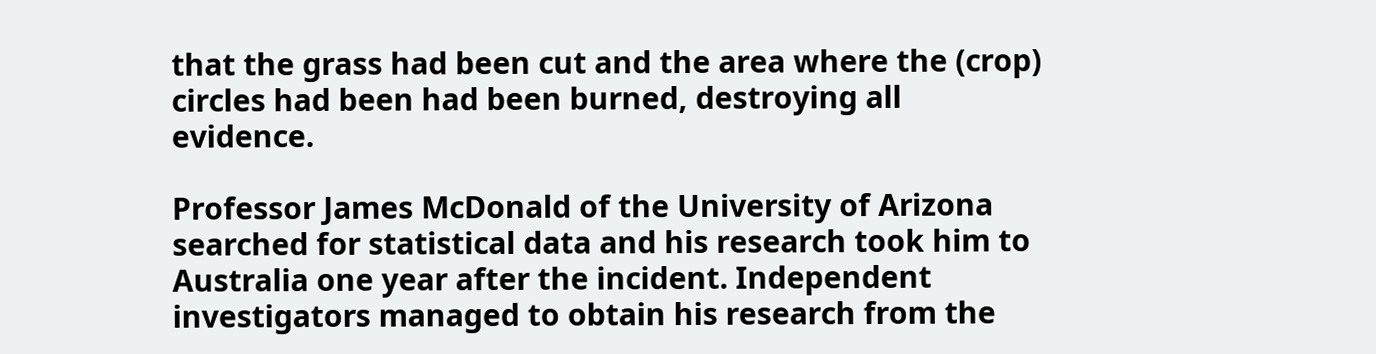that the grass had been cut and the area where the (crop) circles had been had been burned, destroying all evidence.

Professor James McDonald of the University of Arizona searched for statistical data and his research took him to Australia one year after the incident. Independent investigators managed to obtain his research from the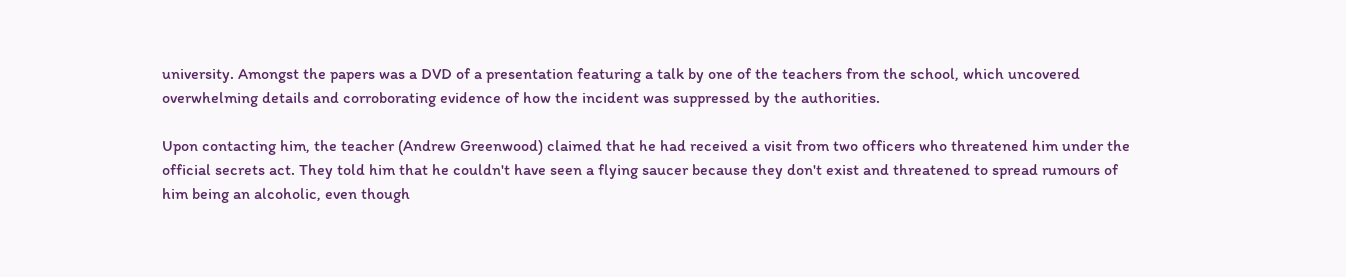university. Amongst the papers was a DVD of a presentation featuring a talk by one of the teachers from the school, which uncovered overwhelming details and corroborating evidence of how the incident was suppressed by the authorities.

Upon contacting him, the teacher (Andrew Greenwood) claimed that he had received a visit from two officers who threatened him under the official secrets act. They told him that he couldn't have seen a flying saucer because they don't exist and threatened to spread rumours of him being an alcoholic, even though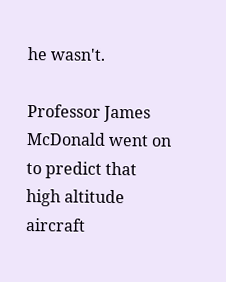he wasn't.

Professor James McDonald went on to predict that high altitude aircraft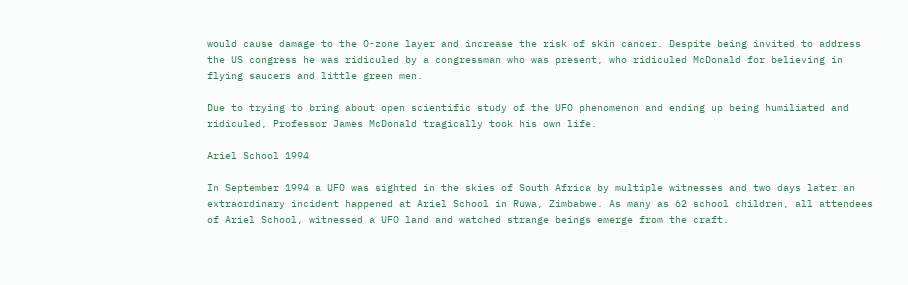would cause damage to the O-zone layer and increase the risk of skin cancer. Despite being invited to address the US congress he was ridiculed by a congressman who was present, who ridiculed McDonald for believing in flying saucers and little green men.

Due to trying to bring about open scientific study of the UFO phenomenon and ending up being humiliated and ridiculed, Professor James McDonald tragically took his own life.

Ariel School 1994

In September 1994 a UFO was sighted in the skies of South Africa by multiple witnesses and two days later an extraordinary incident happened at Ariel School in Ruwa, Zimbabwe. As many as 62 school children, all attendees of Ariel School, witnessed a UFO land and watched strange beings emerge from the craft.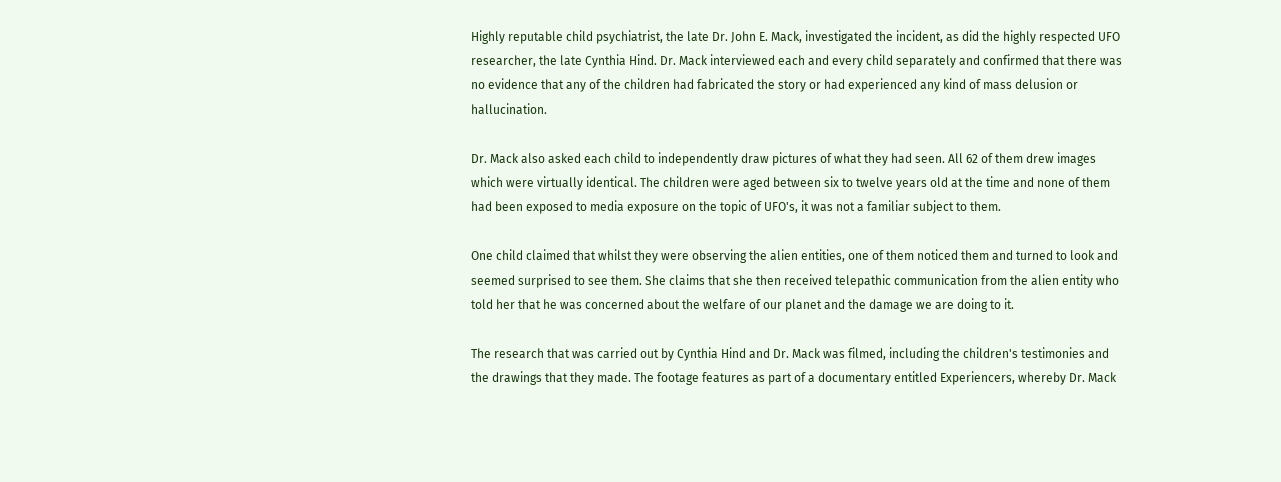Highly reputable child psychiatrist, the late Dr. John E. Mack, investigated the incident, as did the highly respected UFO researcher, the late Cynthia Hind. Dr. Mack interviewed each and every child separately and confirmed that there was no evidence that any of the children had fabricated the story or had experienced any kind of mass delusion or hallucination.

Dr. Mack also asked each child to independently draw pictures of what they had seen. All 62 of them drew images which were virtually identical. The children were aged between six to twelve years old at the time and none of them had been exposed to media exposure on the topic of UFO's, it was not a familiar subject to them.

One child claimed that whilst they were observing the alien entities, one of them noticed them and turned to look and seemed surprised to see them. She claims that she then received telepathic communication from the alien entity who told her that he was concerned about the welfare of our planet and the damage we are doing to it.

The research that was carried out by Cynthia Hind and Dr. Mack was filmed, including the children's testimonies and the drawings that they made. The footage features as part of a documentary entitled Experiencers, whereby Dr. Mack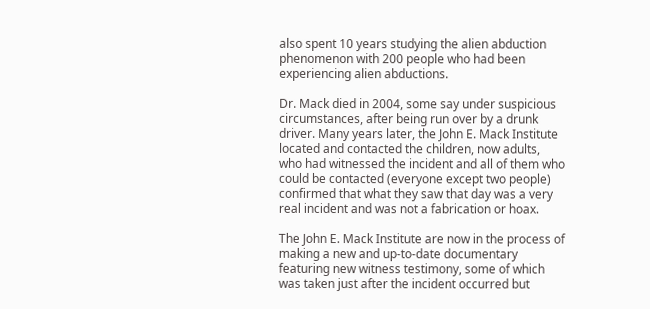also spent 10 years studying the alien abduction phenomenon with 200 people who had been experiencing alien abductions.

Dr. Mack died in 2004, some say under suspicious circumstances, after being run over by a drunk driver. Many years later, the John E. Mack Institute located and contacted the children, now adults, who had witnessed the incident and all of them who could be contacted (everyone except two people) confirmed that what they saw that day was a very real incident and was not a fabrication or hoax.

The John E. Mack Institute are now in the process of making a new and up-to-date documentary featuring new witness testimony, some of which was taken just after the incident occurred but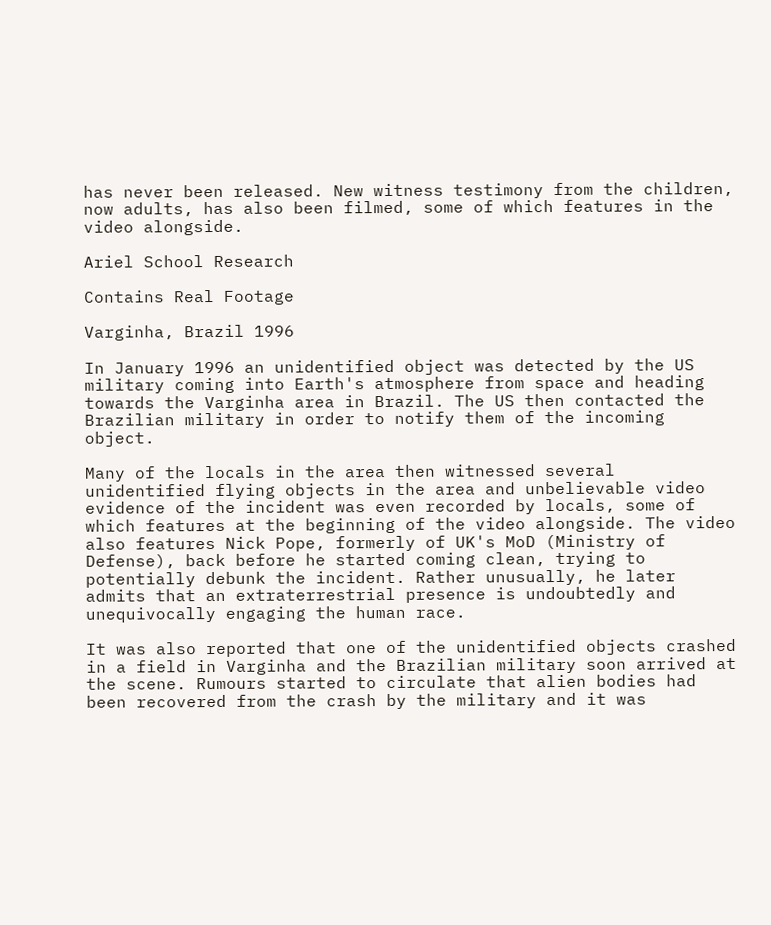has never been released. New witness testimony from the children, now adults, has also been filmed, some of which features in the video alongside.

Ariel School Research

Contains Real Footage

Varginha, Brazil 1996

In January 1996 an unidentified object was detected by the US military coming into Earth's atmosphere from space and heading towards the Varginha area in Brazil. The US then contacted the Brazilian military in order to notify them of the incoming object.

Many of the locals in the area then witnessed several unidentified flying objects in the area and unbelievable video evidence of the incident was even recorded by locals, some of which features at the beginning of the video alongside. The video also features Nick Pope, formerly of UK's MoD (Ministry of Defense), back before he started coming clean, trying to potentially debunk the incident. Rather unusually, he later admits that an extraterrestrial presence is undoubtedly and unequivocally engaging the human race.

It was also reported that one of the unidentified objects crashed in a field in Varginha and the Brazilian military soon arrived at the scene. Rumours started to circulate that alien bodies had been recovered from the crash by the military and it was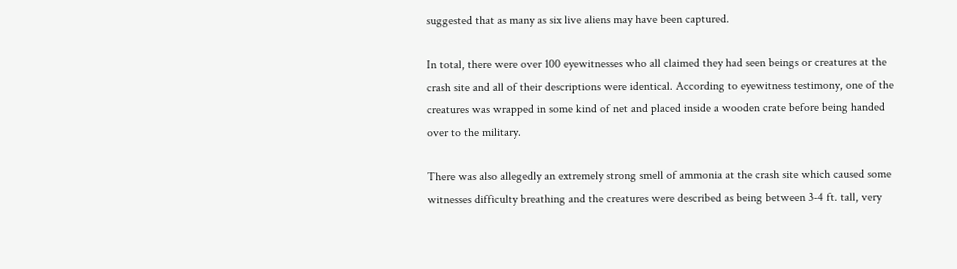suggested that as many as six live aliens may have been captured.

In total, there were over 100 eyewitnesses who all claimed they had seen beings or creatures at the crash site and all of their descriptions were identical. According to eyewitness testimony, one of the creatures was wrapped in some kind of net and placed inside a wooden crate before being handed over to the military.

There was also allegedly an extremely strong smell of ammonia at the crash site which caused some witnesses difficulty breathing and the creatures were described as being between 3-4 ft. tall, very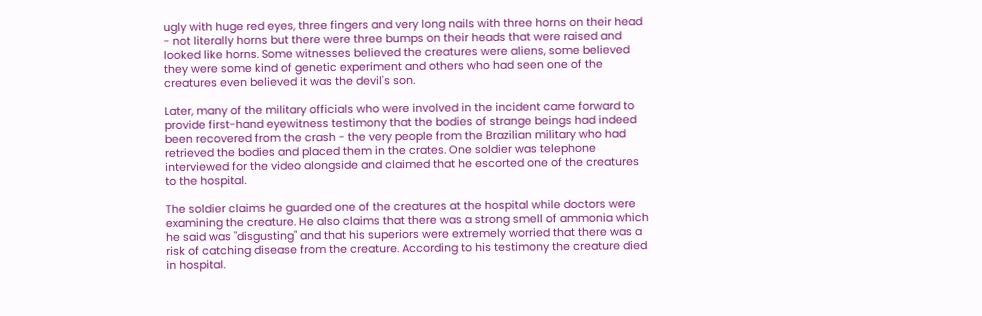ugly with huge red eyes, three fingers and very long nails with three horns on their head - not literally horns but there were three bumps on their heads that were raised and looked like horns. Some witnesses believed the creatures were aliens, some believed they were some kind of genetic experiment and others who had seen one of the creatures even believed it was the devil's son.

Later, many of the military officials who were involved in the incident came forward to provide first-hand eyewitness testimony that the bodies of strange beings had indeed been recovered from the crash - the very people from the Brazilian military who had retrieved the bodies and placed them in the crates. One soldier was telephone interviewed for the video alongside and claimed that he escorted one of the creatures to the hospital.

The soldier claims he guarded one of the creatures at the hospital while doctors were examining the creature. He also claims that there was a strong smell of ammonia which he said was "disgusting" and that his superiors were extremely worried that there was a risk of catching disease from the creature. According to his testimony the creature died in hospital.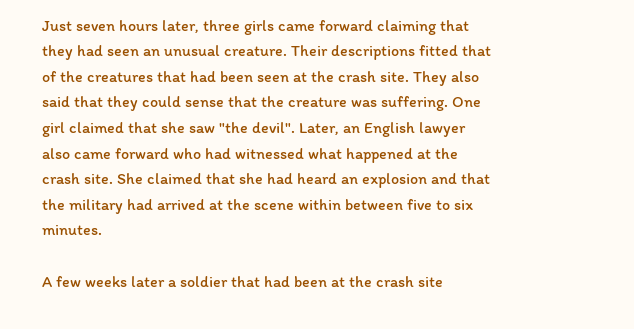Just seven hours later, three girls came forward claiming that they had seen an unusual creature. Their descriptions fitted that of the creatures that had been seen at the crash site. They also said that they could sense that the creature was suffering. One girl claimed that she saw "the devil". Later, an English lawyer also came forward who had witnessed what happened at the crash site. She claimed that she had heard an explosion and that the military had arrived at the scene within between five to six minutes.

A few weeks later a soldier that had been at the crash site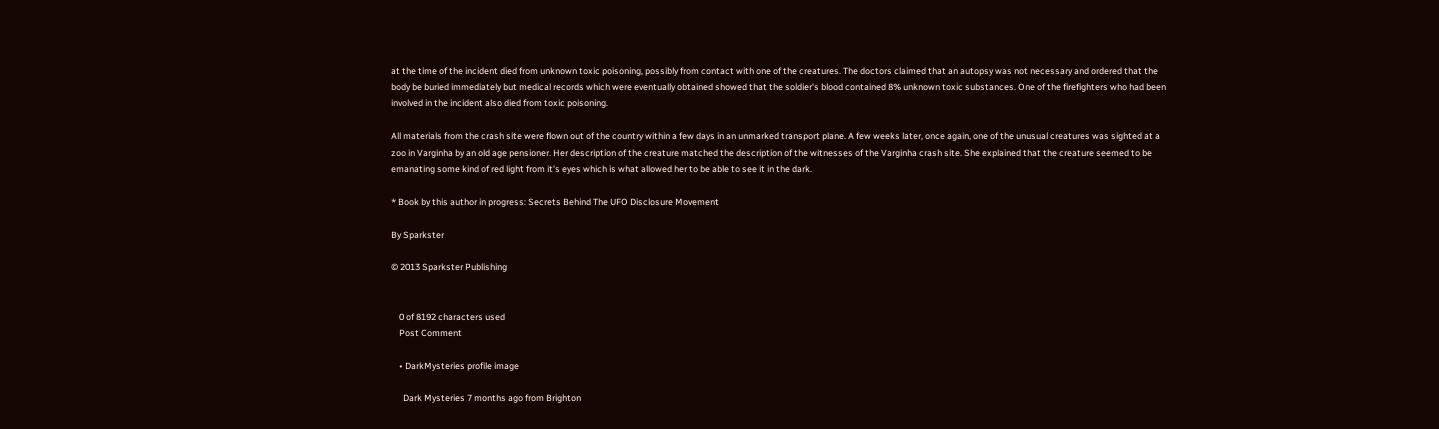at the time of the incident died from unknown toxic poisoning, possibly from contact with one of the creatures. The doctors claimed that an autopsy was not necessary and ordered that the body be buried immediately but medical records which were eventually obtained showed that the soldier's blood contained 8% unknown toxic substances. One of the firefighters who had been involved in the incident also died from toxic poisoning.

All materials from the crash site were flown out of the country within a few days in an unmarked transport plane. A few weeks later, once again, one of the unusual creatures was sighted at a zoo in Varginha by an old age pensioner. Her description of the creature matched the description of the witnesses of the Varginha crash site. She explained that the creature seemed to be emanating some kind of red light from it's eyes which is what allowed her to be able to see it in the dark.

* Book by this author in progress: Secrets Behind The UFO Disclosure Movement

By Sparkster

© 2013 Sparkster Publishing


    0 of 8192 characters used
    Post Comment

    • DarkMysteries profile image

      Dark Mysteries 7 months ago from Brighton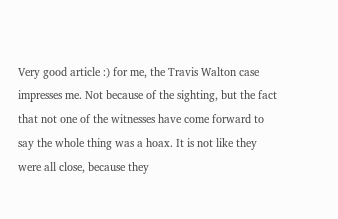Very good article :) for me, the Travis Walton case impresses me. Not because of the sighting, but the fact that not one of the witnesses have come forward to say the whole thing was a hoax. It is not like they were all close, because they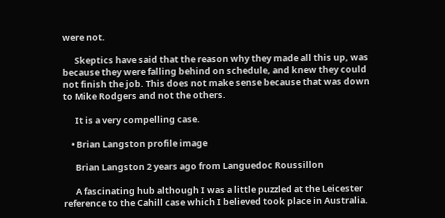were not.

      Skeptics have said that the reason why they made all this up, was because they were falling behind on schedule, and knew they could not finish the job. This does not make sense because that was down to Mike Rodgers and not the others.

      It is a very compelling case.

    • Brian Langston profile image

      Brian Langston 2 years ago from Languedoc Roussillon

      A fascinating hub although I was a little puzzled at the Leicester reference to the Cahill case which I believed took place in Australia.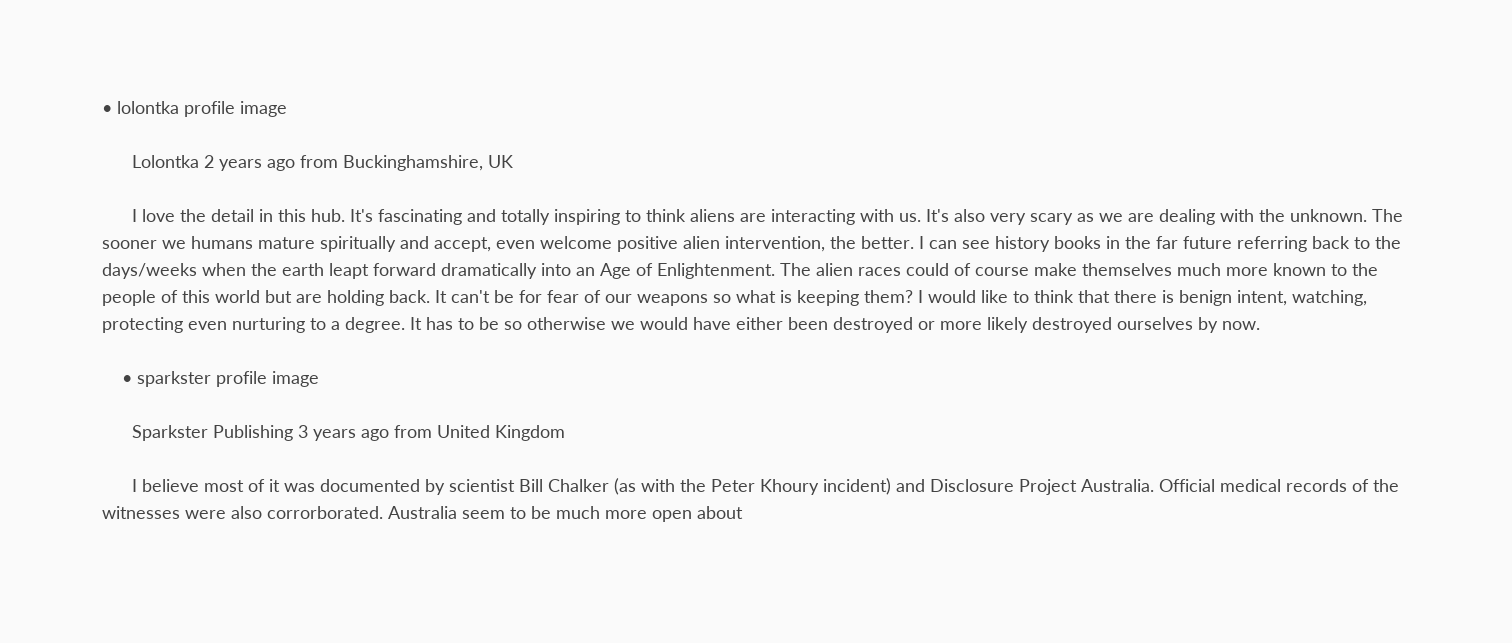• lolontka profile image

      Lolontka 2 years ago from Buckinghamshire, UK

      I love the detail in this hub. It's fascinating and totally inspiring to think aliens are interacting with us. It's also very scary as we are dealing with the unknown. The sooner we humans mature spiritually and accept, even welcome positive alien intervention, the better. I can see history books in the far future referring back to the days/weeks when the earth leapt forward dramatically into an Age of Enlightenment. The alien races could of course make themselves much more known to the people of this world but are holding back. It can't be for fear of our weapons so what is keeping them? I would like to think that there is benign intent, watching, protecting even nurturing to a degree. It has to be so otherwise we would have either been destroyed or more likely destroyed ourselves by now.

    • sparkster profile image

      Sparkster Publishing 3 years ago from United Kingdom

      I believe most of it was documented by scientist Bill Chalker (as with the Peter Khoury incident) and Disclosure Project Australia. Official medical records of the witnesses were also corrorborated. Australia seem to be much more open about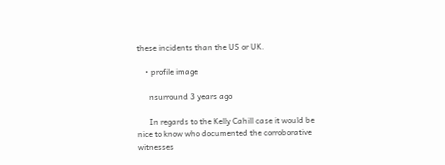these incidents than the US or UK.

    • profile image

      nsurround 3 years ago

      In regards to the Kelly Cahill case it would be nice to know who documented the corroborative witnesses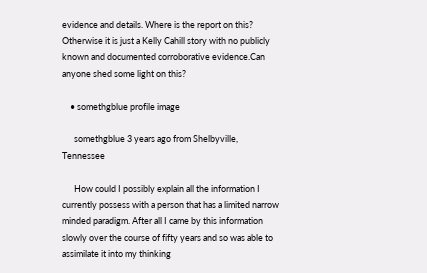evidence and details. Where is the report on this? Otherwise it is just a Kelly Cahill story with no publicly known and documented corroborative evidence.Can anyone shed some light on this?

    • somethgblue profile image

      somethgblue 3 years ago from Shelbyville, Tennessee

      How could I possibly explain all the information I currently possess with a person that has a limited narrow minded paradigm. After all I came by this information slowly over the course of fifty years and so was able to assimilate it into my thinking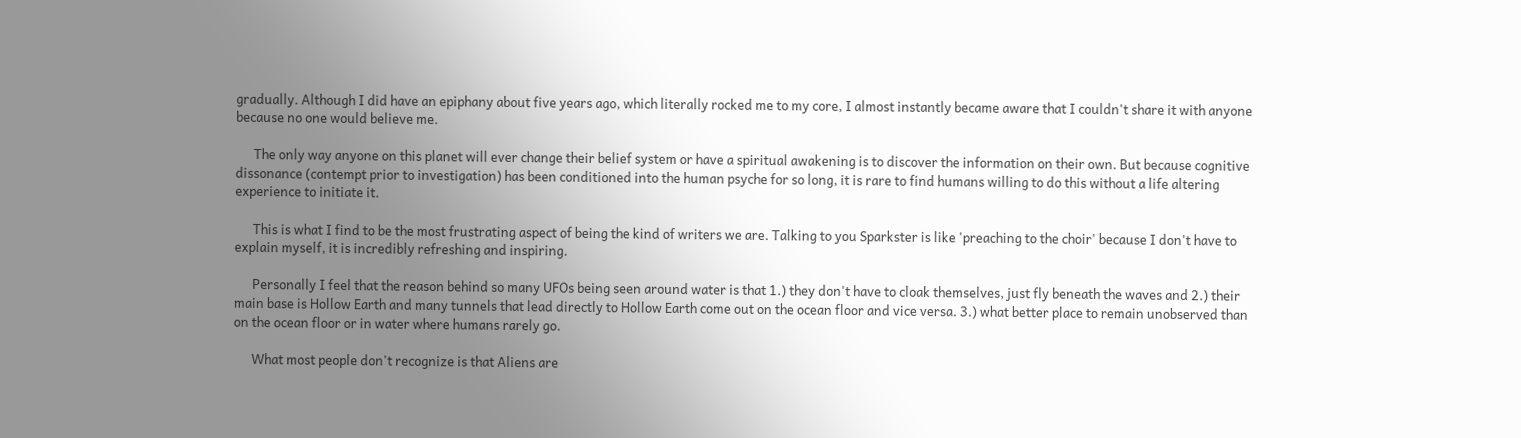gradually. Although I did have an epiphany about five years ago, which literally rocked me to my core, I almost instantly became aware that I couldn't share it with anyone because no one would believe me.

      The only way anyone on this planet will ever change their belief system or have a spiritual awakening is to discover the information on their own. But because cognitive dissonance (contempt prior to investigation) has been conditioned into the human psyche for so long, it is rare to find humans willing to do this without a life altering experience to initiate it.

      This is what I find to be the most frustrating aspect of being the kind of writers we are. Talking to you Sparkster is like 'preaching to the choir' because I don't have to explain myself, it is incredibly refreshing and inspiring.

      Personally I feel that the reason behind so many UFOs being seen around water is that 1.) they don't have to cloak themselves, just fly beneath the waves and 2.) their main base is Hollow Earth and many tunnels that lead directly to Hollow Earth come out on the ocean floor and vice versa. 3.) what better place to remain unobserved than on the ocean floor or in water where humans rarely go.

      What most people don't recognize is that Aliens are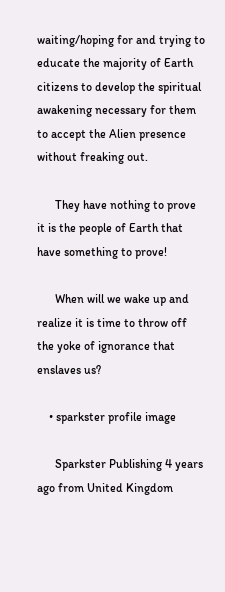waiting/hoping for and trying to educate the majority of Earth citizens to develop the spiritual awakening necessary for them to accept the Alien presence without freaking out.

      They have nothing to prove it is the people of Earth that have something to prove!

      When will we wake up and realize it is time to throw off the yoke of ignorance that enslaves us?

    • sparkster profile image

      Sparkster Publishing 4 years ago from United Kingdom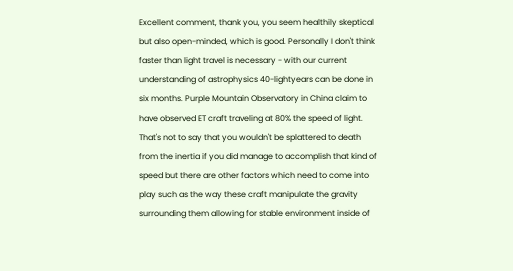Excellent comment, thank you, you seem healthily skeptical but also open-minded, which is good. Personally I don't think faster than light travel is necessary - with our current understanding of astrophysics 40-lightyears can be done in six months. Purple Mountain Observatory in China claim to have observed ET craft traveling at 80% the speed of light. That's not to say that you wouldn't be splattered to death from the inertia if you did manage to accomplish that kind of speed but there are other factors which need to come into play such as the way these craft manipulate the gravity surrounding them allowing for stable environment inside of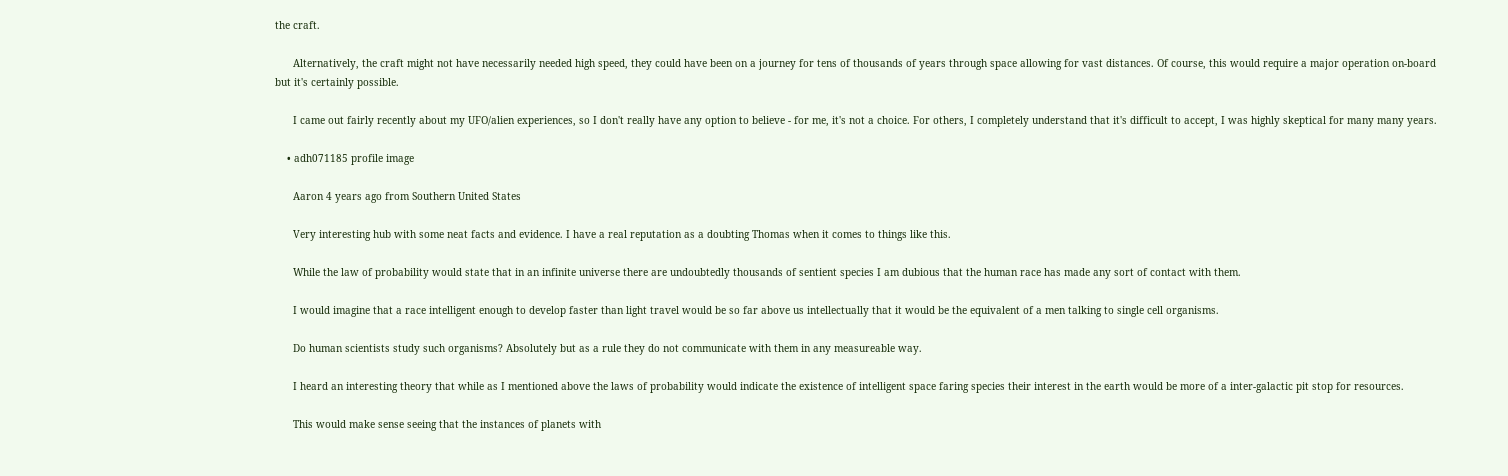the craft.

      Alternatively, the craft might not have necessarily needed high speed, they could have been on a journey for tens of thousands of years through space allowing for vast distances. Of course, this would require a major operation on-board but it's certainly possible.

      I came out fairly recently about my UFO/alien experiences, so I don't really have any option to believe - for me, it's not a choice. For others, I completely understand that it's difficult to accept, I was highly skeptical for many many years.

    • adh071185 profile image

      Aaron 4 years ago from Southern United States

      Very interesting hub with some neat facts and evidence. I have a real reputation as a doubting Thomas when it comes to things like this.

      While the law of probability would state that in an infinite universe there are undoubtedly thousands of sentient species I am dubious that the human race has made any sort of contact with them.

      I would imagine that a race intelligent enough to develop faster than light travel would be so far above us intellectually that it would be the equivalent of a men talking to single cell organisms.

      Do human scientists study such organisms? Absolutely but as a rule they do not communicate with them in any measureable way.

      I heard an interesting theory that while as I mentioned above the laws of probability would indicate the existence of intelligent space faring species their interest in the earth would be more of a inter-galactic pit stop for resources.

      This would make sense seeing that the instances of planets with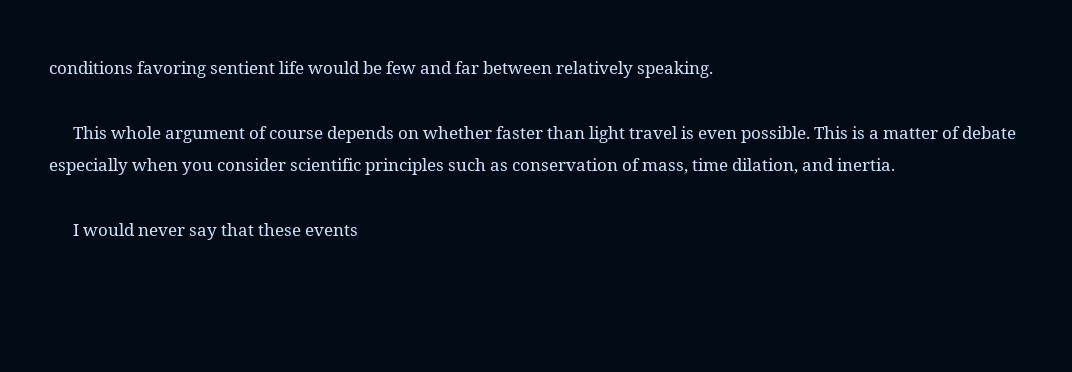conditions favoring sentient life would be few and far between relatively speaking.

      This whole argument of course depends on whether faster than light travel is even possible. This is a matter of debate especially when you consider scientific principles such as conservation of mass, time dilation, and inertia.

      I would never say that these events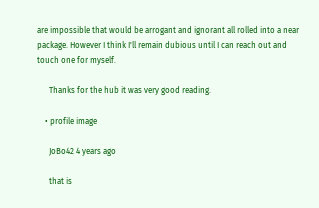are impossible that would be arrogant and ignorant all rolled into a near package. However I think I'll remain dubious until I can reach out and touch one for myself.

      Thanks for the hub it was very good reading.

    • profile image

      JoBo42 4 years ago

      that is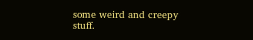some weird and creepy stuff.